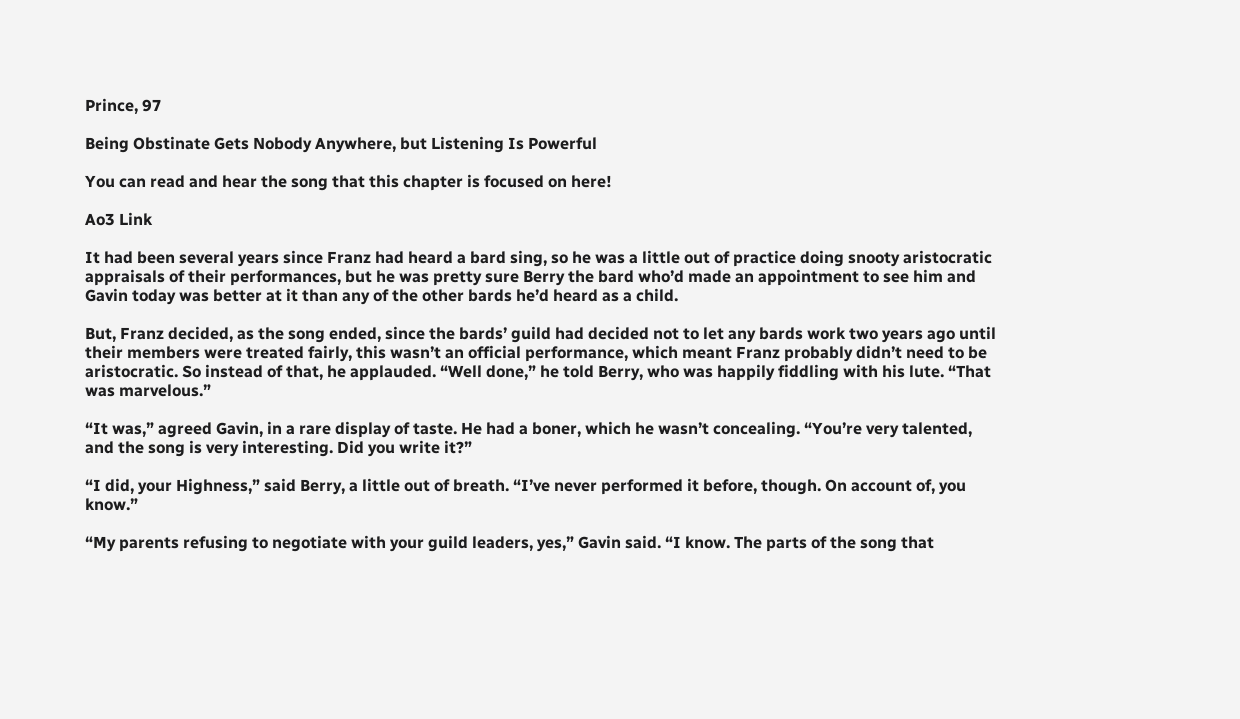Prince, 97

Being Obstinate Gets Nobody Anywhere, but Listening Is Powerful

You can read and hear the song that this chapter is focused on here!

Ao3 Link

It had been several years since Franz had heard a bard sing, so he was a little out of practice doing snooty aristocratic appraisals of their performances, but he was pretty sure Berry the bard who’d made an appointment to see him and Gavin today was better at it than any of the other bards he’d heard as a child.

But, Franz decided, as the song ended, since the bards’ guild had decided not to let any bards work two years ago until their members were treated fairly, this wasn’t an official performance, which meant Franz probably didn’t need to be aristocratic. So instead of that, he applauded. “Well done,” he told Berry, who was happily fiddling with his lute. “That was marvelous.”

“It was,” agreed Gavin, in a rare display of taste. He had a boner, which he wasn’t concealing. “You’re very talented, and the song is very interesting. Did you write it?”

“I did, your Highness,” said Berry, a little out of breath. “I’ve never performed it before, though. On account of, you know.”

“My parents refusing to negotiate with your guild leaders, yes,” Gavin said. “I know. The parts of the song that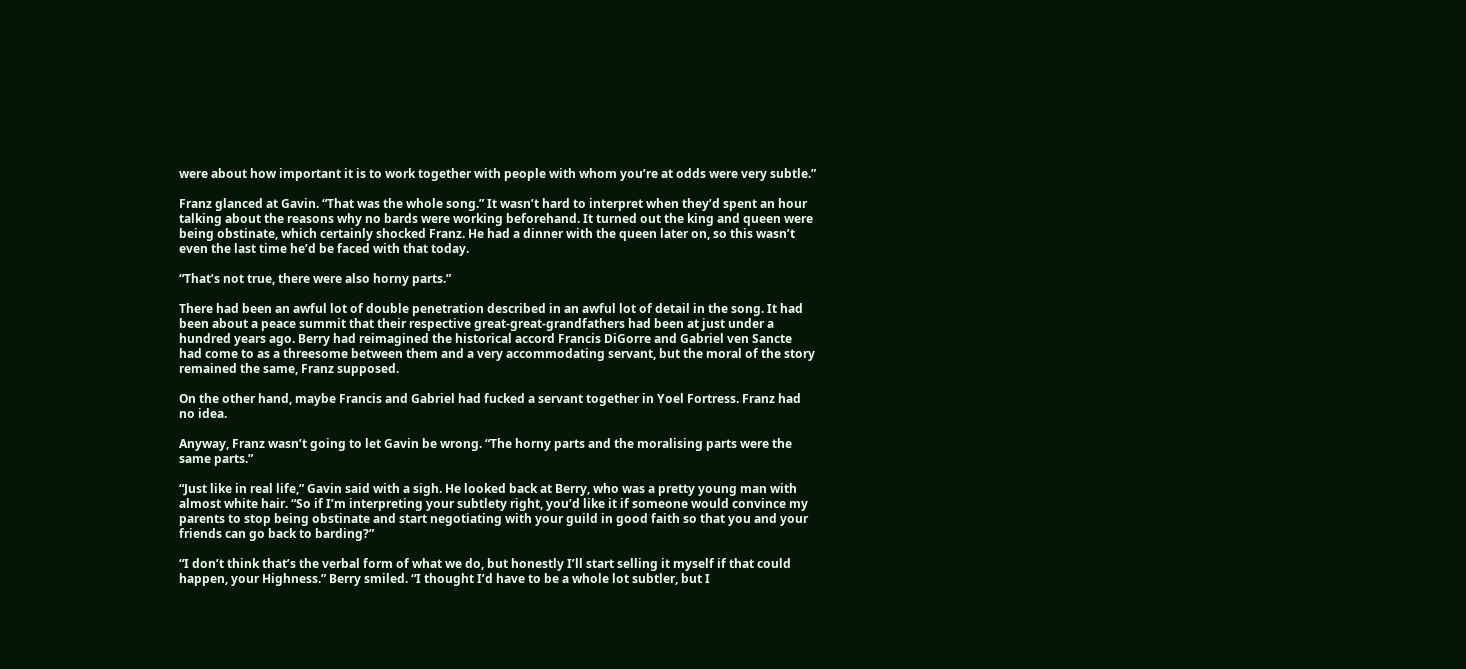were about how important it is to work together with people with whom you’re at odds were very subtle.”

Franz glanced at Gavin. “That was the whole song.” It wasn’t hard to interpret when they’d spent an hour talking about the reasons why no bards were working beforehand. It turned out the king and queen were being obstinate, which certainly shocked Franz. He had a dinner with the queen later on, so this wasn’t even the last time he’d be faced with that today.

“That’s not true, there were also horny parts.”

There had been an awful lot of double penetration described in an awful lot of detail in the song. It had been about a peace summit that their respective great-great-grandfathers had been at just under a hundred years ago. Berry had reimagined the historical accord Francis DiGorre and Gabriel ven Sancte had come to as a threesome between them and a very accommodating servant, but the moral of the story remained the same, Franz supposed.

On the other hand, maybe Francis and Gabriel had fucked a servant together in Yoel Fortress. Franz had no idea.

Anyway, Franz wasn’t going to let Gavin be wrong. “The horny parts and the moralising parts were the same parts.”

“Just like in real life,” Gavin said with a sigh. He looked back at Berry, who was a pretty young man with almost white hair. “So if I’m interpreting your subtlety right, you’d like it if someone would convince my parents to stop being obstinate and start negotiating with your guild in good faith so that you and your friends can go back to barding?”

“I don’t think that’s the verbal form of what we do, but honestly I’ll start selling it myself if that could happen, your Highness.” Berry smiled. “I thought I’d have to be a whole lot subtler, but I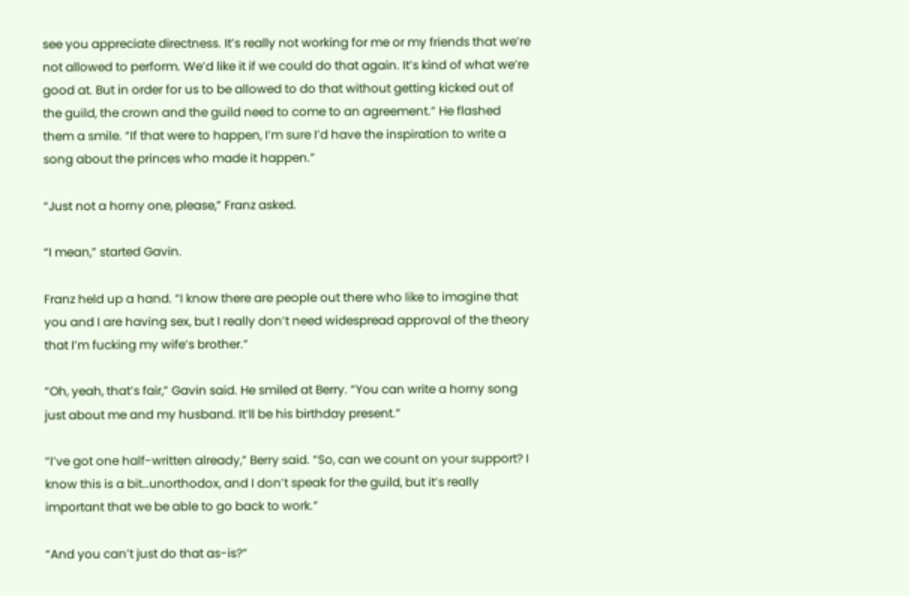see you appreciate directness. It’s really not working for me or my friends that we’re not allowed to perform. We’d like it if we could do that again. It’s kind of what we’re good at. But in order for us to be allowed to do that without getting kicked out of the guild, the crown and the guild need to come to an agreement.” He flashed them a smile. “If that were to happen, I’m sure I’d have the inspiration to write a song about the princes who made it happen.”

“Just not a horny one, please,” Franz asked.

“I mean,” started Gavin.

Franz held up a hand. “I know there are people out there who like to imagine that you and I are having sex, but I really don’t need widespread approval of the theory that I’m fucking my wife’s brother.”

“Oh, yeah, that’s fair,” Gavin said. He smiled at Berry. “You can write a horny song just about me and my husband. It’ll be his birthday present.”

“I’ve got one half-written already,” Berry said. “So, can we count on your support? I know this is a bit…unorthodox, and I don’t speak for the guild, but it’s really important that we be able to go back to work.”

“And you can’t just do that as-is?”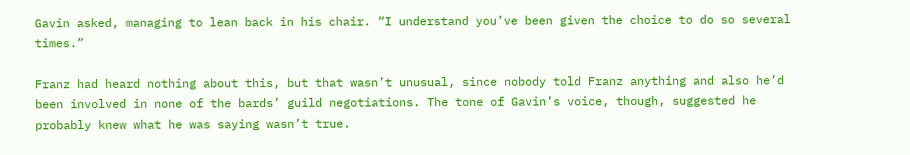Gavin asked, managing to lean back in his chair. “I understand you’ve been given the choice to do so several times.”

Franz had heard nothing about this, but that wasn’t unusual, since nobody told Franz anything and also he’d been involved in none of the bards’ guild negotiations. The tone of Gavin’s voice, though, suggested he probably knew what he was saying wasn’t true.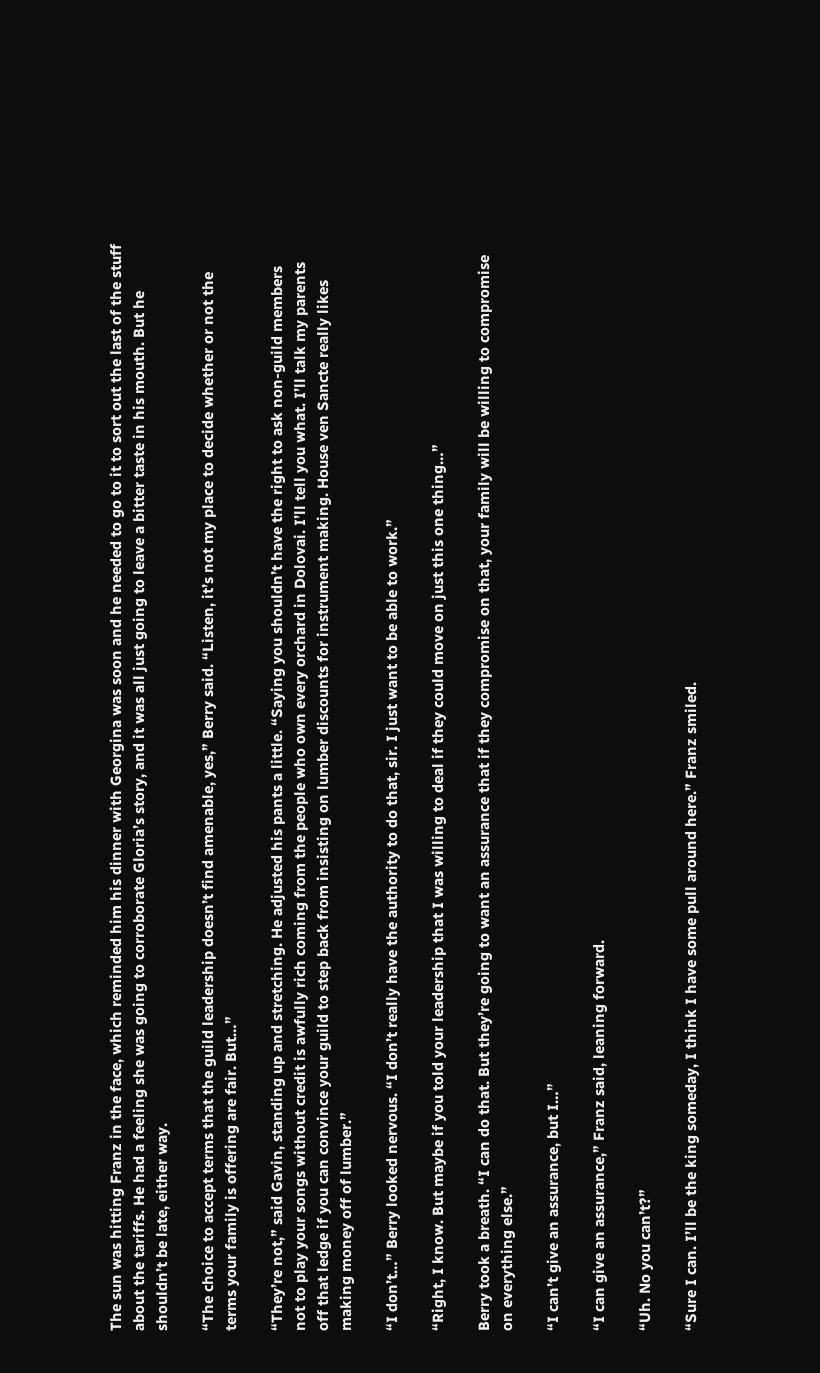The sun was hitting Franz in the face, which reminded him his dinner with Georgina was soon and he needed to go to it to sort out the last of the stuff about the tariffs. He had a feeling she was going to corroborate Gloria’s story, and it was all just going to leave a bitter taste in his mouth. But he shouldn’t be late, either way.

“The choice to accept terms that the guild leadership doesn’t find amenable, yes,” Berry said. “Listen, it’s not my place to decide whether or not the terms your family is offering are fair. But…”

“They’re not,” said Gavin, standing up and stretching. He adjusted his pants a little. “Saying you shouldn’t have the right to ask non-guild members not to play your songs without credit is awfully rich coming from the people who own every orchard in Dolovai. I’ll tell you what. I’ll talk my parents off that ledge if you can convince your guild to step back from insisting on lumber discounts for instrument making. House ven Sancte really likes making money off of lumber.”

“I don’t…” Berry looked nervous. “I don’t really have the authority to do that, sir. I just want to be able to work.”

“Right, I know. But maybe if you told your leadership that I was willing to deal if they could move on just this one thing…”

Berry took a breath. “I can do that. But they’re going to want an assurance that if they compromise on that, your family will be willing to compromise on everything else.”

“I can’t give an assurance, but I…”

“I can give an assurance,” Franz said, leaning forward.

“Uh. No you can’t?”

“Sure I can. I’ll be the king someday, I think I have some pull around here.” Franz smiled.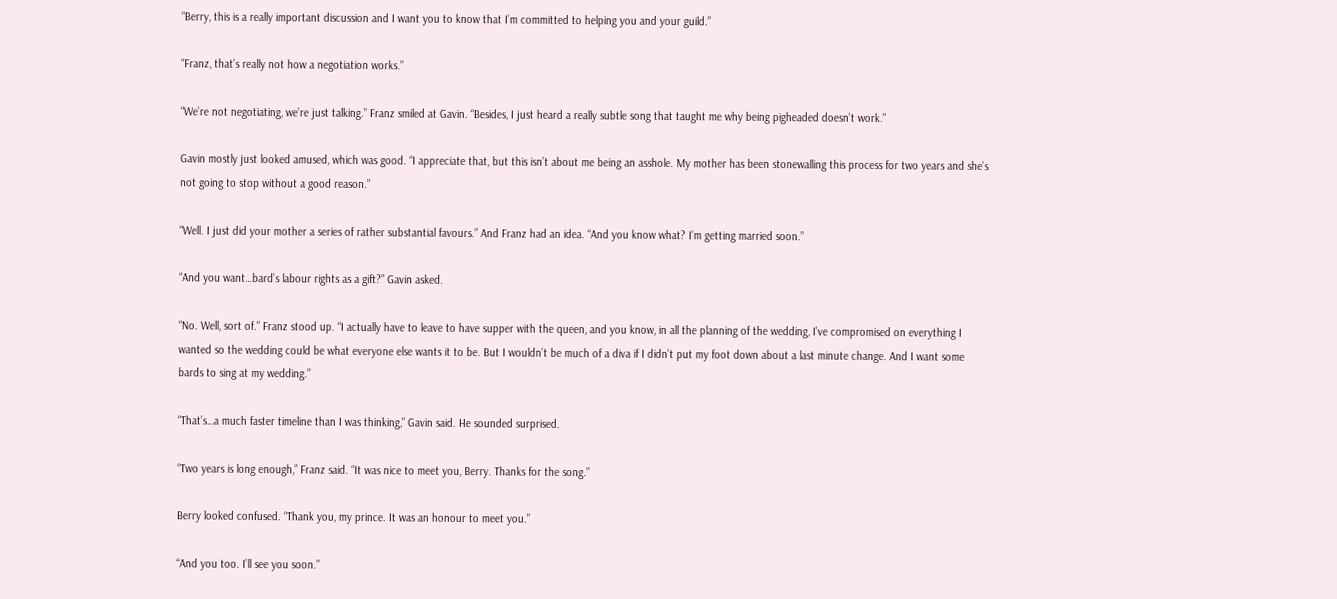“Berry, this is a really important discussion and I want you to know that I’m committed to helping you and your guild.”

“Franz, that’s really not how a negotiation works.”

“We’re not negotiating, we’re just talking.” Franz smiled at Gavin. “Besides, I just heard a really subtle song that taught me why being pigheaded doesn’t work.”

Gavin mostly just looked amused, which was good. “I appreciate that, but this isn’t about me being an asshole. My mother has been stonewalling this process for two years and she’s not going to stop without a good reason.”

“Well. I just did your mother a series of rather substantial favours.” And Franz had an idea. “And you know what? I’m getting married soon.”

“And you want…bard’s labour rights as a gift?” Gavin asked.

“No. Well, sort of.” Franz stood up. “I actually have to leave to have supper with the queen, and you know, in all the planning of the wedding, I’ve compromised on everything I wanted so the wedding could be what everyone else wants it to be. But I wouldn’t be much of a diva if I didn’t put my foot down about a last minute change. And I want some bards to sing at my wedding.”

“That’s…a much faster timeline than I was thinking,” Gavin said. He sounded surprised.

“Two years is long enough,” Franz said. “It was nice to meet you, Berry. Thanks for the song.”

Berry looked confused. “Thank you, my prince. It was an honour to meet you.”

“And you too. I’ll see you soon.”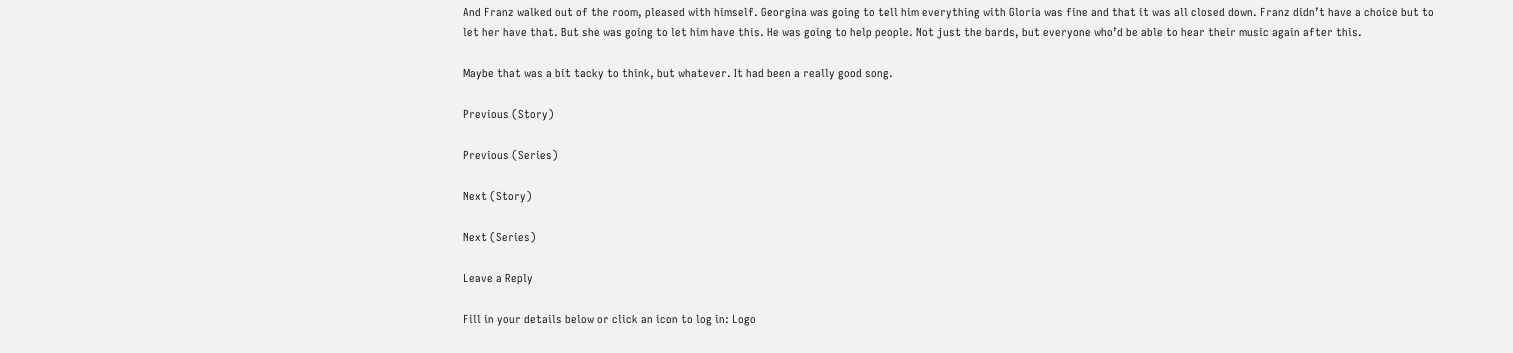And Franz walked out of the room, pleased with himself. Georgina was going to tell him everything with Gloria was fine and that it was all closed down. Franz didn’t have a choice but to let her have that. But she was going to let him have this. He was going to help people. Not just the bards, but everyone who’d be able to hear their music again after this.

Maybe that was a bit tacky to think, but whatever. It had been a really good song.

Previous (Story)

Previous (Series)

Next (Story)

Next (Series)

Leave a Reply

Fill in your details below or click an icon to log in: Logo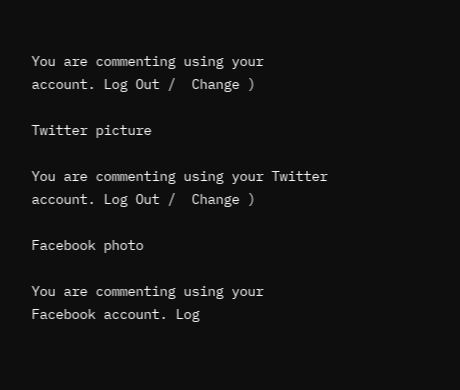You are commenting using your account. Log Out /  Change )

Twitter picture

You are commenting using your Twitter account. Log Out /  Change )

Facebook photo

You are commenting using your Facebook account. Log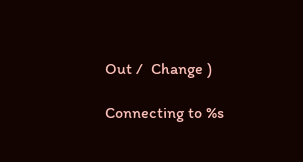Out /  Change )

Connecting to %s